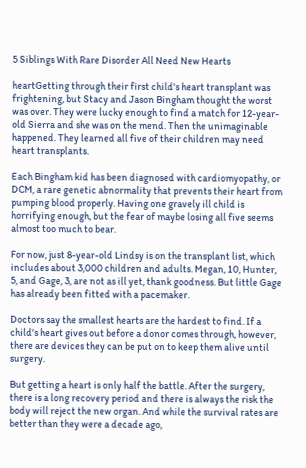5 Siblings With Rare Disorder All Need New Hearts

heartGetting through their first child's heart transplant was frightening, but Stacy and Jason Bingham thought the worst was over. They were lucky enough to find a match for 12-year-old Sierra and she was on the mend. Then the unimaginable happened. They learned all five of their children may need heart transplants.

Each Bingham kid has been diagnosed with cardiomyopathy, or DCM, a rare genetic abnormality that prevents their heart from pumping blood properly. Having one gravely ill child is horrifying enough, but the fear of maybe losing all five seems almost too much to bear.

For now, just 8-year-old Lindsy is on the transplant list, which includes about 3,000 children and adults. Megan, 10, Hunter, 5, and Gage, 3, are not as ill yet, thank goodness. But little Gage has already been fitted with a pacemaker.

Doctors say the smallest hearts are the hardest to find. If a child's heart gives out before a donor comes through, however, there are devices they can be put on to keep them alive until surgery.

But getting a heart is only half the battle. After the surgery, there is a long recovery period and there is always the risk the body will reject the new organ. And while the survival rates are better than they were a decade ago,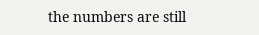the numbers are still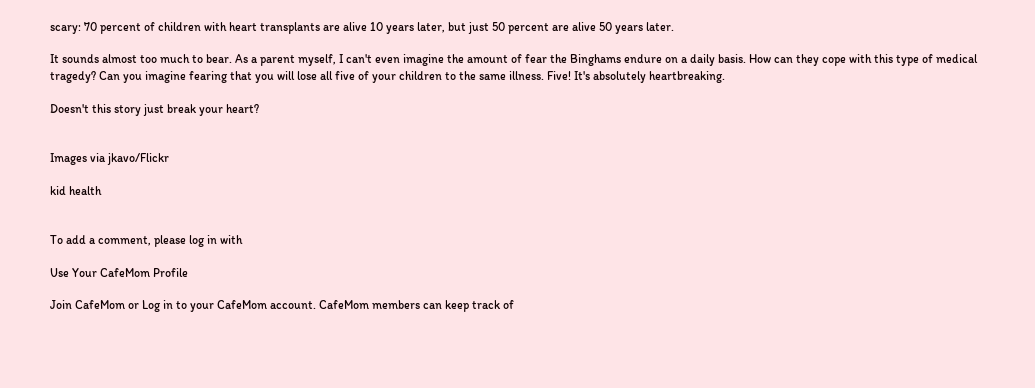scary: 70 percent of children with heart transplants are alive 10 years later, but just 50 percent are alive 50 years later.

It sounds almost too much to bear. As a parent myself, I can't even imagine the amount of fear the Binghams endure on a daily basis. How can they cope with this type of medical tragedy? Can you imagine fearing that you will lose all five of your children to the same illness. Five! It's absolutely heartbreaking.

Doesn't this story just break your heart?


Images via jkavo/Flickr

kid health


To add a comment, please log in with

Use Your CafeMom Profile

Join CafeMom or Log in to your CafeMom account. CafeMom members can keep track of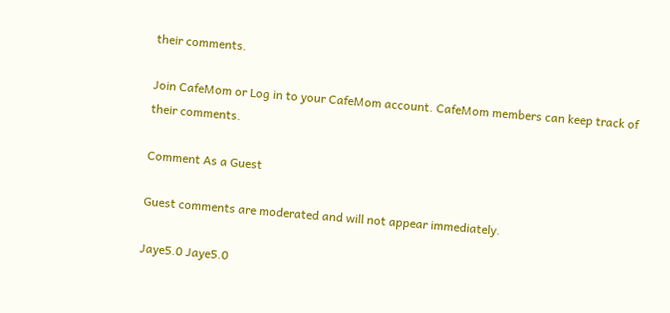their comments.

Join CafeMom or Log in to your CafeMom account. CafeMom members can keep track of their comments.

Comment As a Guest

Guest comments are moderated and will not appear immediately.

Jaye5.0 Jaye5.0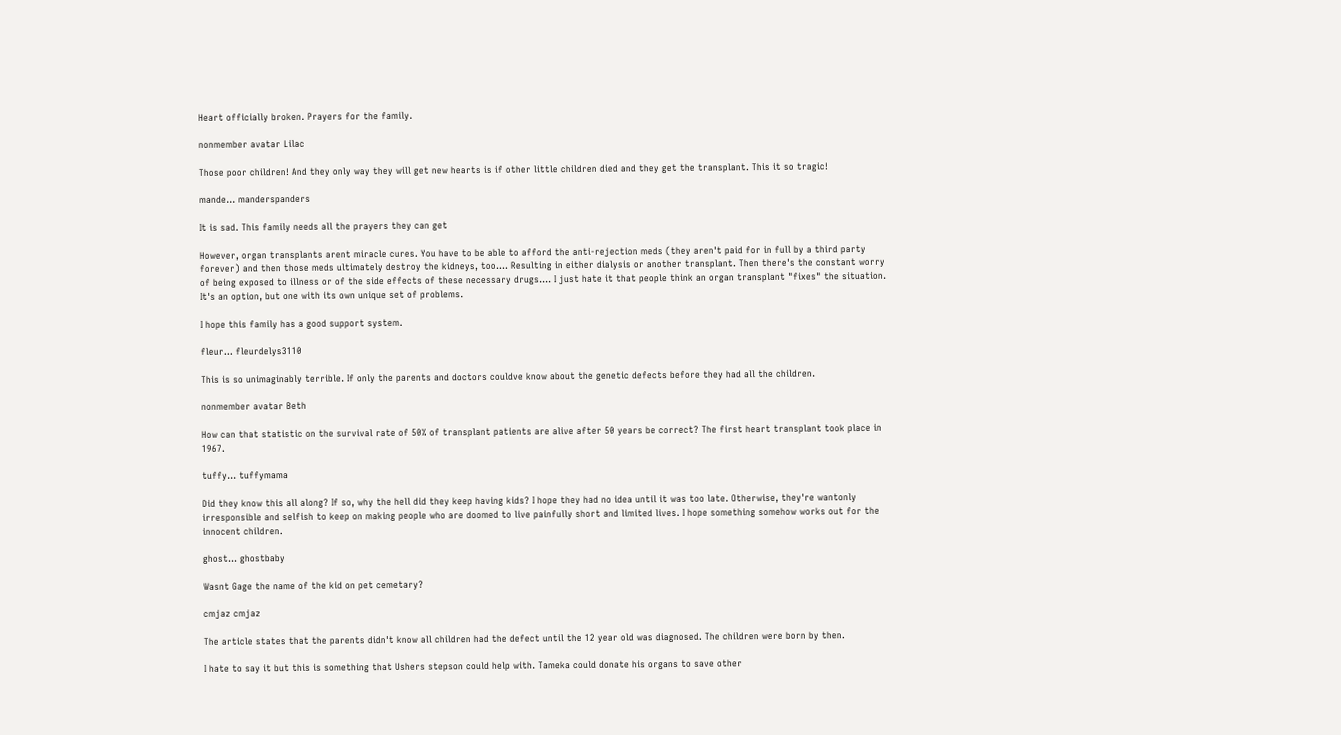Heart officially broken. Prayers for the family.

nonmember avatar Lilac

Those poor children! And they only way they will get new hearts is if other little children died and they get the transplant. This it so tragic!

mande... manderspanders

It is sad. This family needs all the prayers they can get

However, organ transplants arent miracle cures. You have to be able to afford the anti-rejection meds (they aren't paid for in full by a third party forever) and then those meds ultimately destroy the kidneys, too.... Resulting in either dialysis or another transplant. Then there's the constant worry of being exposed to illness or of the side effects of these necessary drugs.... I just hate it that people think an organ transplant "fixes" the situation. It's an option, but one with its own unique set of problems.

I hope this family has a good support system.

fleur... fleurdelys3110

This is so unimaginably terrible. If only the parents and doctors couldve know about the genetic defects before they had all the children.

nonmember avatar Beth

How can that statistic on the survival rate of 50% of transplant patients are alive after 50 years be correct? The first heart transplant took place in 1967.

tuffy... tuffymama

Did they know this all along? If so, why the hell did they keep having kids? I hope they had no idea until it was too late. Otherwise, they're wantonly irresponsible and selfish to keep on making people who are doomed to live painfully short and limited lives. I hope something somehow works out for the innocent children.

ghost... ghostbaby

Wasnt Gage the name of the kid on pet cemetary?

cmjaz cmjaz

The article states that the parents didn't know all children had the defect until the 12 year old was diagnosed. The children were born by then.

I hate to say it but this is something that Ushers stepson could help with. Tameka could donate his organs to save other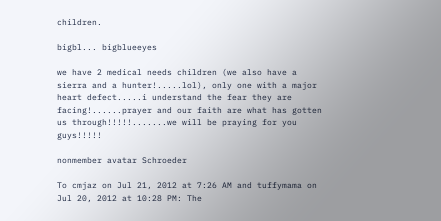children.

bigbl... bigblueeyes

we have 2 medical needs children (we also have a sierra and a hunter!.....lol), only one with a major heart defect.....i understand the fear they are facing!......prayer and our faith are what has gotten us through!!!!!.......we will be praying for you guys!!!!!

nonmember avatar Schroeder

To cmjaz on Jul 21, 2012 at 7:26 AM and tuffymama on Jul 20, 2012 at 10:28 PM: The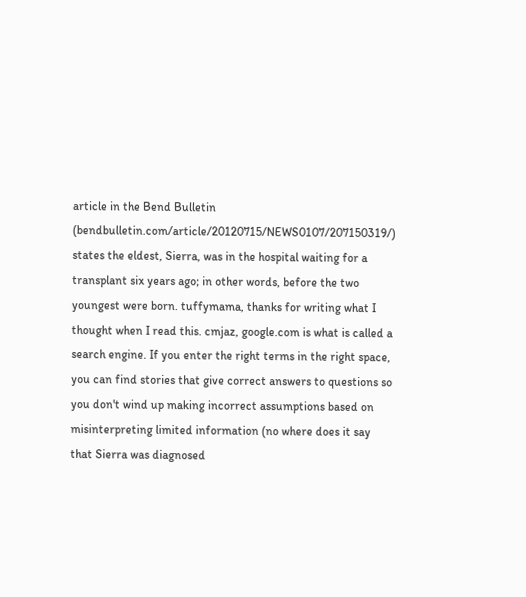article in the Bend Bulletin (bendbulletin.com/article/20120715/NEWS0107/207150319/) states the eldest, Sierra, was in the hospital waiting for a transplant six years ago; in other words, before the two youngest were born. tuffymama, thanks for writing what I thought when I read this. cmjaz, google.com is what is called a search engine. If you enter the right terms in the right space, you can find stories that give correct answers to questions so you don't wind up making incorrect assumptions based on misinterpreting limited information (no where does it say that Sierra was diagnosed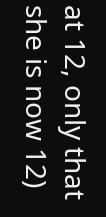at 12, only that she is now 12)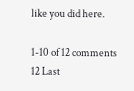like you did here.

1-10 of 12 comments 12 Last